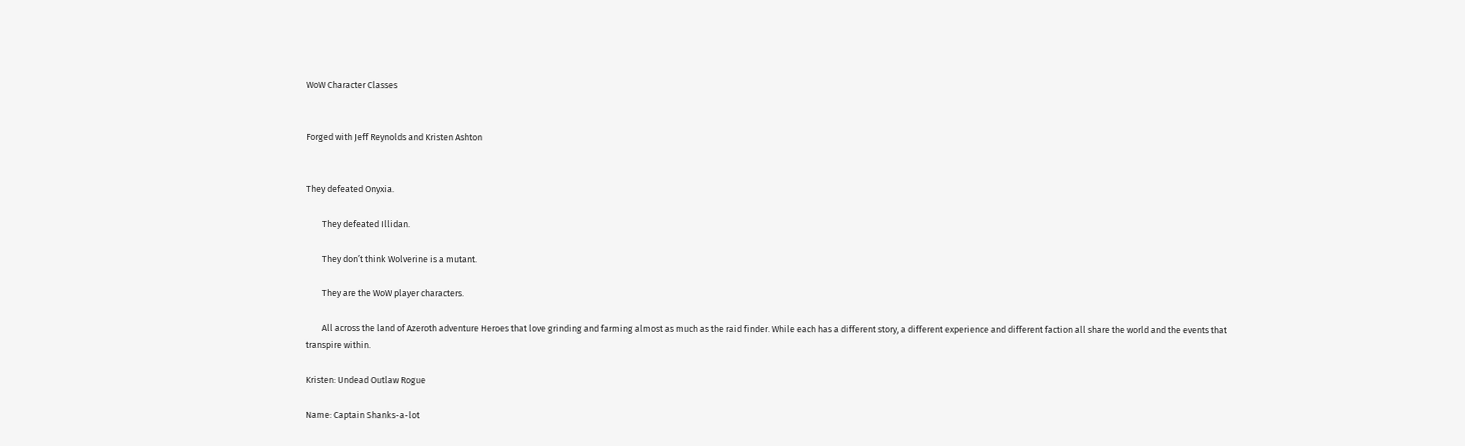WoW Character Classes


Forged with Jeff Reynolds and Kristen Ashton


They defeated Onyxia.

        They defeated Illidan.

        They don’t think Wolverine is a mutant.

        They are the WoW player characters.

        All across the land of Azeroth adventure Heroes that love grinding and farming almost as much as the raid finder. While each has a different story, a different experience and different faction all share the world and the events that transpire within.

Kristen: Undead Outlaw Rogue

Name: Captain Shanks-a-lot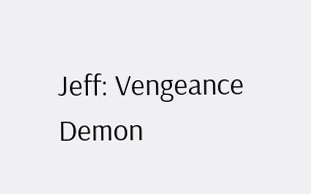Jeff: Vengeance Demon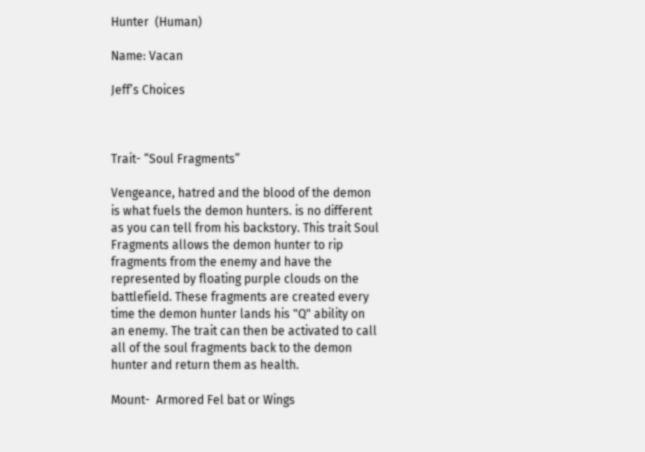Hunter  (Human)

Name: Vacan

Jeff’s Choices



Trait- “Soul Fragments”

Vengeance, hatred and the blood of the demon is what fuels the demon hunters. is no different as you can tell from his backstory. This trait Soul Fragments allows the demon hunter to rip fragments from the enemy and have the represented by floating purple clouds on the battlefield. These fragments are created every time the demon hunter lands his "Q" ability on an enemy. The trait can then be activated to call all of the soul fragments back to the demon hunter and return them as health.

Mount-  Armored Fel bat or Wings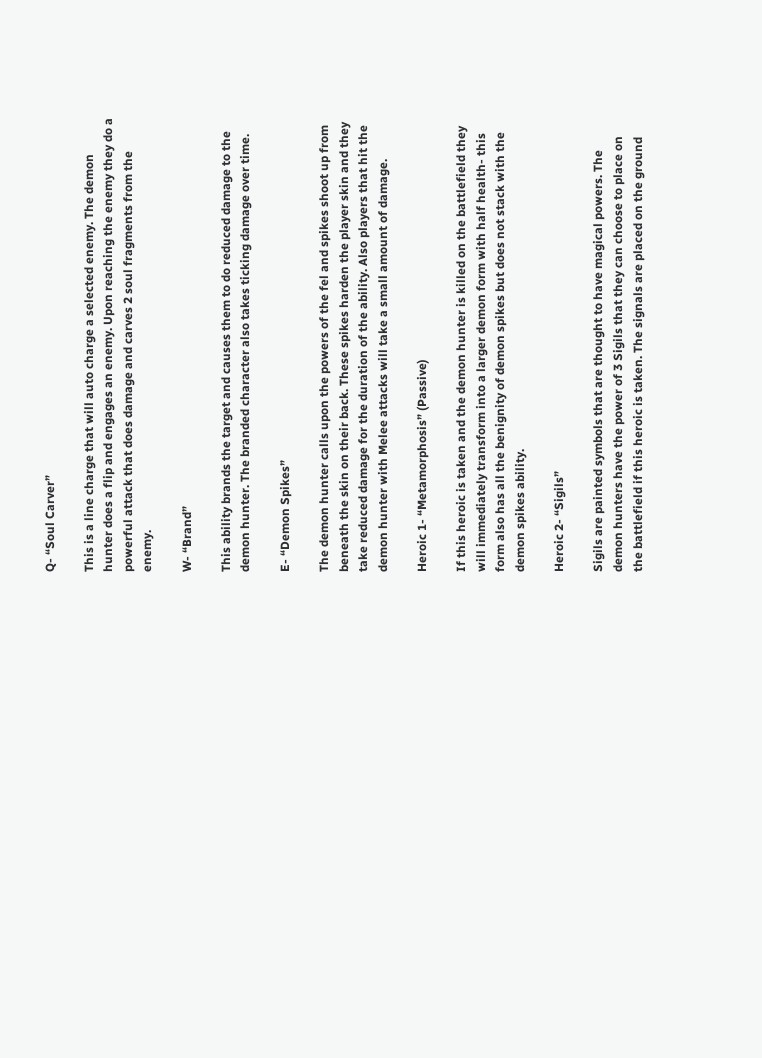Q- “Soul Carver”

This is a line charge that will auto charge a selected enemy. The demon hunter does a flip and engages an enemy. Upon reaching the enemy they do a powerful attack that does damage and carves 2 soul fragments from the enemy.

W- “Brand”

This ability brands the target and causes them to do reduced damage to the demon hunter. The branded character also takes ticking damage over time.

E- “Demon Spikes”

The demon hunter calls upon the powers of the fel and spikes shoot up from beneath the skin on their back. These spikes harden the player skin and they take reduced damage for the duration of the ability. Also players that hit the demon hunter with Melee attacks will take a small amount of damage.

Heroic 1- “Metamorphosis” (Passive)

If this heroic is taken and the demon hunter is killed on the battlefield they will immediately transform into a larger demon form with half health- this form also has all the benignity of demon spikes but does not stack with the demon spikes ability.

Heroic 2- “Sigils”

Sigils are painted symbols that are thought to have magical powers. The demon hunters have the power of 3 Sigils that they can choose to place on the battlefield if this heroic is taken. The signals are placed on the ground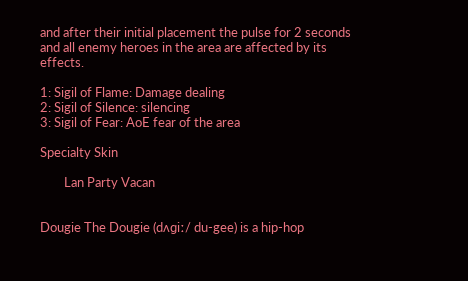and after their initial placement the pulse for 2 seconds and all enemy heroes in the area are affected by its effects.

1: Sigil of Flame: Damage dealing
2: Sigil of Silence: silencing
3: Sigil of Fear: AoE fear of the area

Specialty Skin

        Lan Party Vacan


Dougie The Dougie (dʌɡiː/ du-gee) is a hip-hop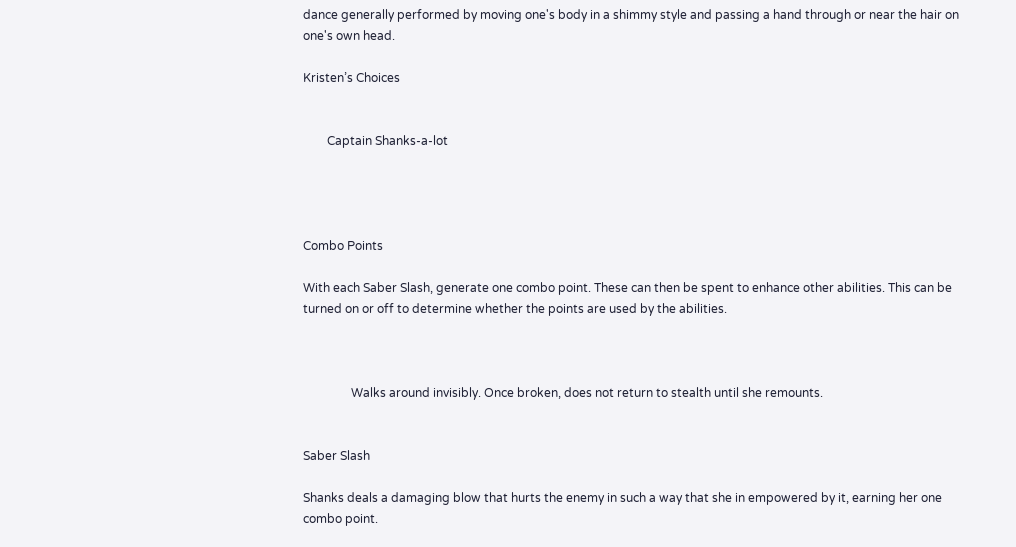dance generally performed by moving one's body in a shimmy style and passing a hand through or near the hair on one's own head.

Kristen’s Choices


        Captain Shanks-a-lot




Combo Points

With each Saber Slash, generate one combo point. These can then be spent to enhance other abilities. This can be turned on or off to determine whether the points are used by the abilities.



                Walks around invisibly. Once broken, does not return to stealth until she remounts.


Saber Slash

Shanks deals a damaging blow that hurts the enemy in such a way that she in empowered by it, earning her one combo point.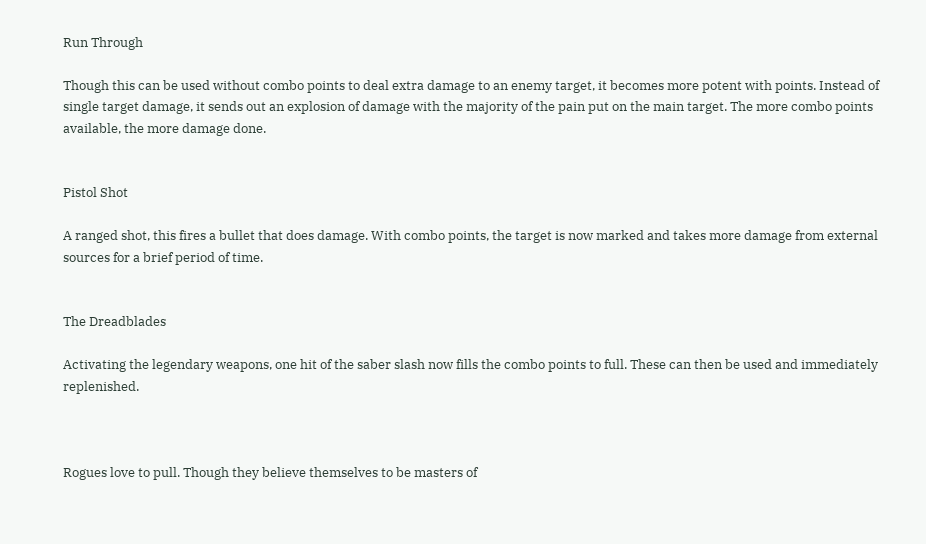Run Through

Though this can be used without combo points to deal extra damage to an enemy target, it becomes more potent with points. Instead of single target damage, it sends out an explosion of damage with the majority of the pain put on the main target. The more combo points available, the more damage done.


Pistol Shot

A ranged shot, this fires a bullet that does damage. With combo points, the target is now marked and takes more damage from external sources for a brief period of time.


The Dreadblades

Activating the legendary weapons, one hit of the saber slash now fills the combo points to full. These can then be used and immediately replenished.



Rogues love to pull. Though they believe themselves to be masters of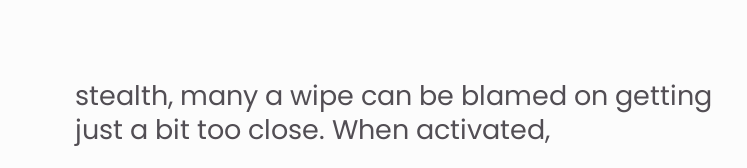stealth, many a wipe can be blamed on getting just a bit too close. When activated,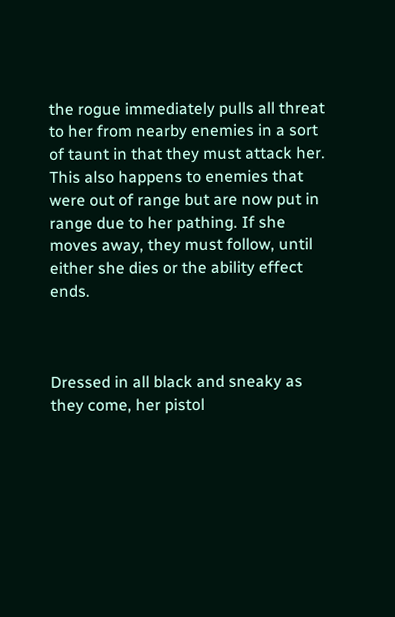the rogue immediately pulls all threat to her from nearby enemies in a sort of taunt in that they must attack her. This also happens to enemies that were out of range but are now put in range due to her pathing. If she moves away, they must follow, until either she dies or the ability effect ends.



Dressed in all black and sneaky as they come, her pistol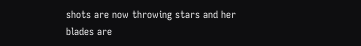shots are now throwing stars and her blades are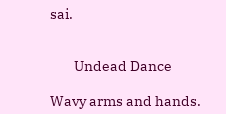sai.


        Undead Dance

Wavy arms and hands.